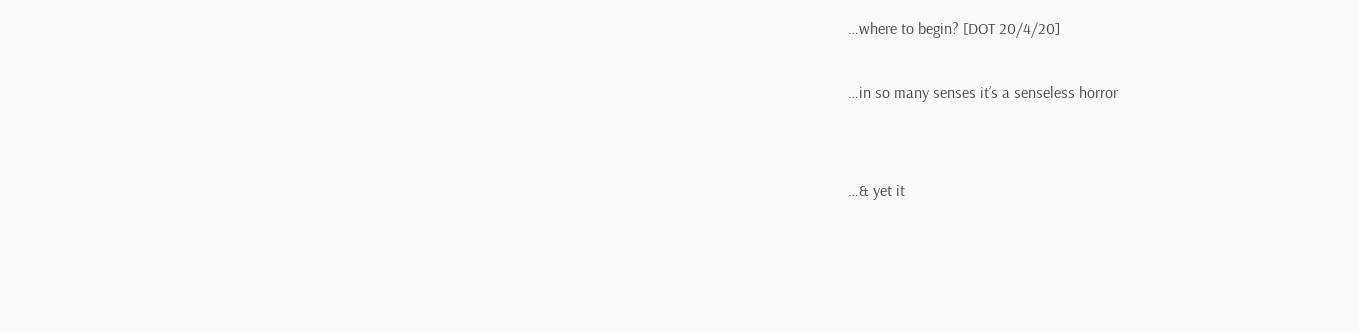…where to begin? [DOT 20/4/20]

…in so many senses it’s a senseless horror


…& yet it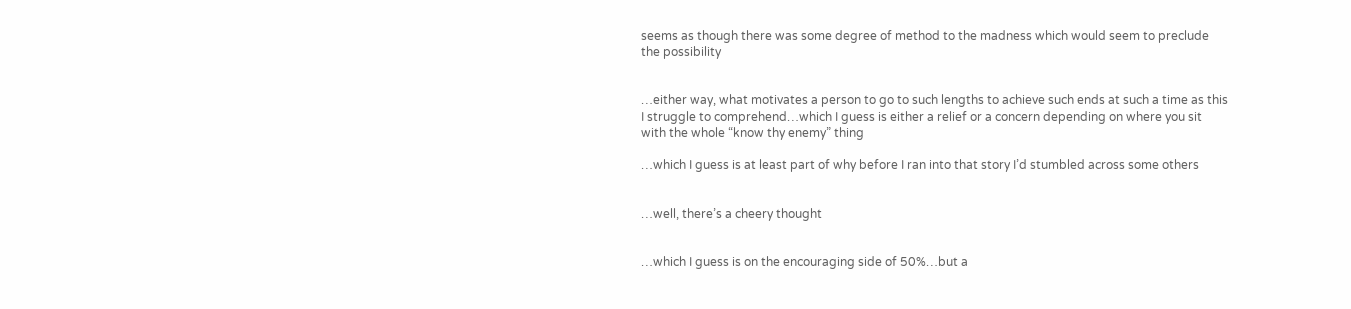seems as though there was some degree of method to the madness which would seem to preclude the possibility


…either way, what motivates a person to go to such lengths to achieve such ends at such a time as this I struggle to comprehend…which I guess is either a relief or a concern depending on where you sit with the whole “know thy enemy” thing

…which I guess is at least part of why before I ran into that story I’d stumbled across some others


…well, there’s a cheery thought


…which I guess is on the encouraging side of 50%…but a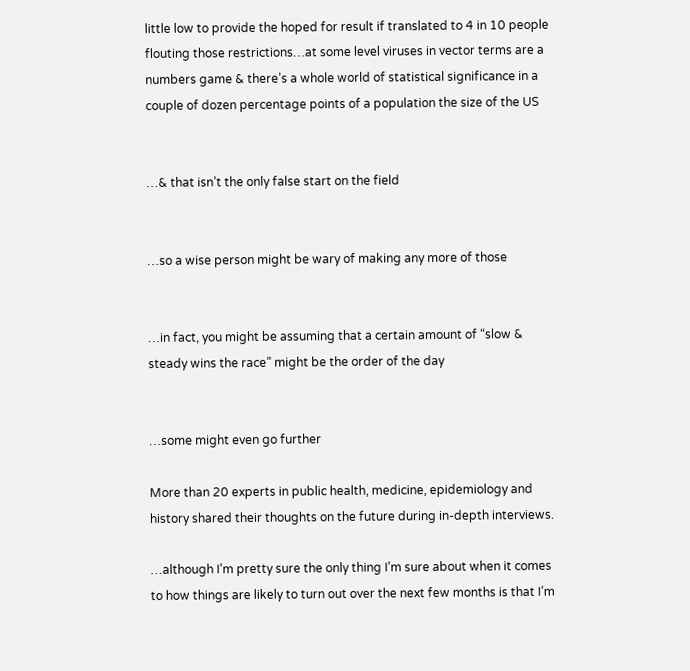little low to provide the hoped for result if translated to 4 in 10 people flouting those restrictions…at some level viruses in vector terms are a numbers game & there’s a whole world of statistical significance in a couple of dozen percentage points of a population the size of the US


…& that isn’t the only false start on the field


…so a wise person might be wary of making any more of those


…in fact, you might be assuming that a certain amount of “slow & steady wins the race” might be the order of the day


…some might even go further

More than 20 experts in public health, medicine, epidemiology and history shared their thoughts on the future during in-depth interviews.

…although I’m pretty sure the only thing I’m sure about when it comes to how things are likely to turn out over the next few months is that I’m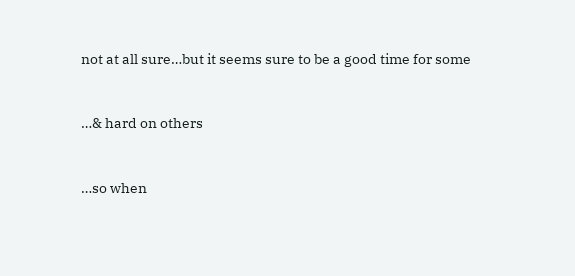not at all sure…but it seems sure to be a good time for some


…& hard on others


…so when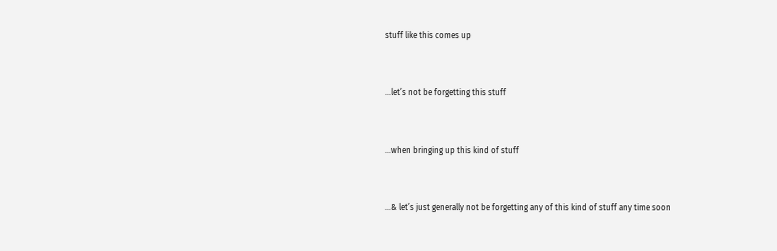stuff like this comes up


…let’s not be forgetting this stuff


…when bringing up this kind of stuff


…& let’s just generally not be forgetting any of this kind of stuff any time soon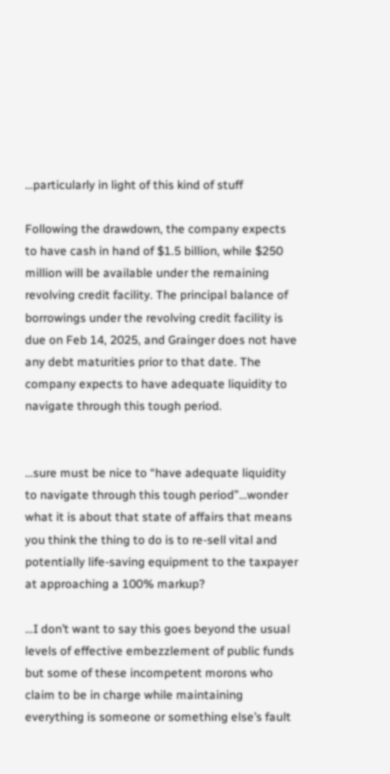…particularly in light of this kind of stuff

Following the drawdown, the company expects to have cash in hand of $1.5 billion, while $250 million will be available under the remaining revolving credit facility. The principal balance of borrowings under the revolving credit facility is due on Feb 14, 2025, and Grainger does not have any debt maturities prior to that date. The company expects to have adequate liquidity to navigate through this tough period.


…sure must be nice to “have adequate liquidity to navigate through this tough period”…wonder what it is about that state of affairs that means you think the thing to do is to re-sell vital and potentially life-saving equipment to the taxpayer at approaching a 100% markup?

…I don’t want to say this goes beyond the usual levels of effective embezzlement of public funds but some of these incompetent morons who claim to be in charge while maintaining everything is someone or something else’s fault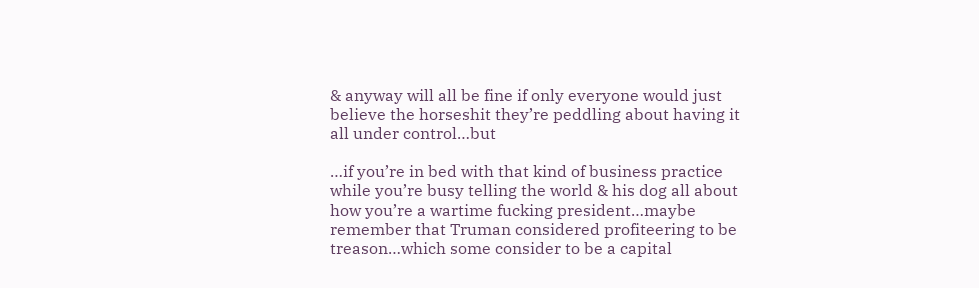& anyway will all be fine if only everyone would just believe the horseshit they’re peddling about having it all under control…but

…if you’re in bed with that kind of business practice while you’re busy telling the world & his dog all about how you’re a wartime fucking president…maybe remember that Truman considered profiteering to be treason…which some consider to be a capital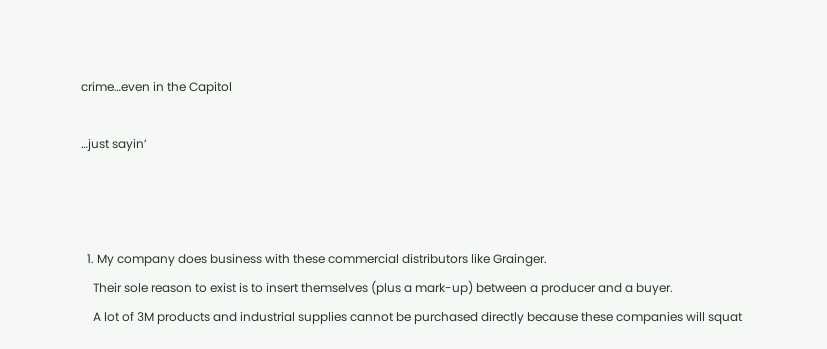crime…even in the Capitol

…just sayin’



  1. My company does business with these commercial distributors like Grainger.
    Their sole reason to exist is to insert themselves (plus a mark-up) between a producer and a buyer.
    A lot of 3M products and industrial supplies cannot be purchased directly because these companies will squat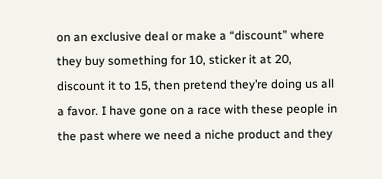on an exclusive deal or make a “discount” where they buy something for 10, sticker it at 20, discount it to 15, then pretend they’re doing us all a favor. I have gone on a race with these people in the past where we need a niche product and they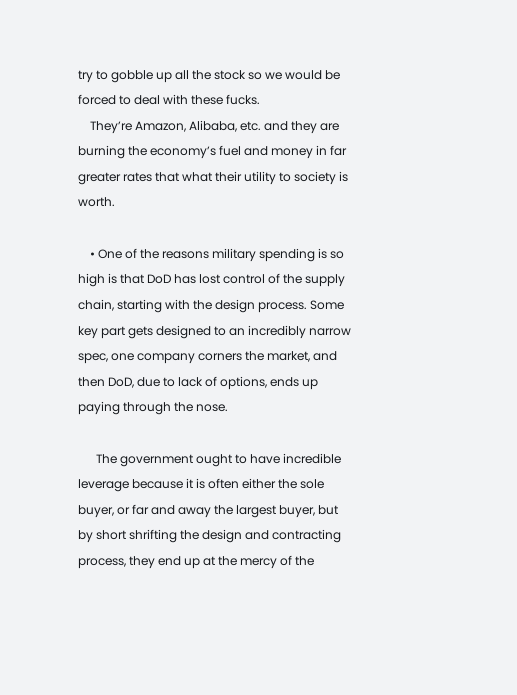try to gobble up all the stock so we would be forced to deal with these fucks.
    They’re Amazon, Alibaba, etc. and they are burning the economy’s fuel and money in far greater rates that what their utility to society is worth.

    • One of the reasons military spending is so high is that DoD has lost control of the supply chain, starting with the design process. Some key part gets designed to an incredibly narrow spec, one company corners the market, and then DoD, due to lack of options, ends up paying through the nose.

      The government ought to have incredible leverage because it is often either the sole buyer, or far and away the largest buyer, but by short shrifting the design and contracting process, they end up at the mercy of the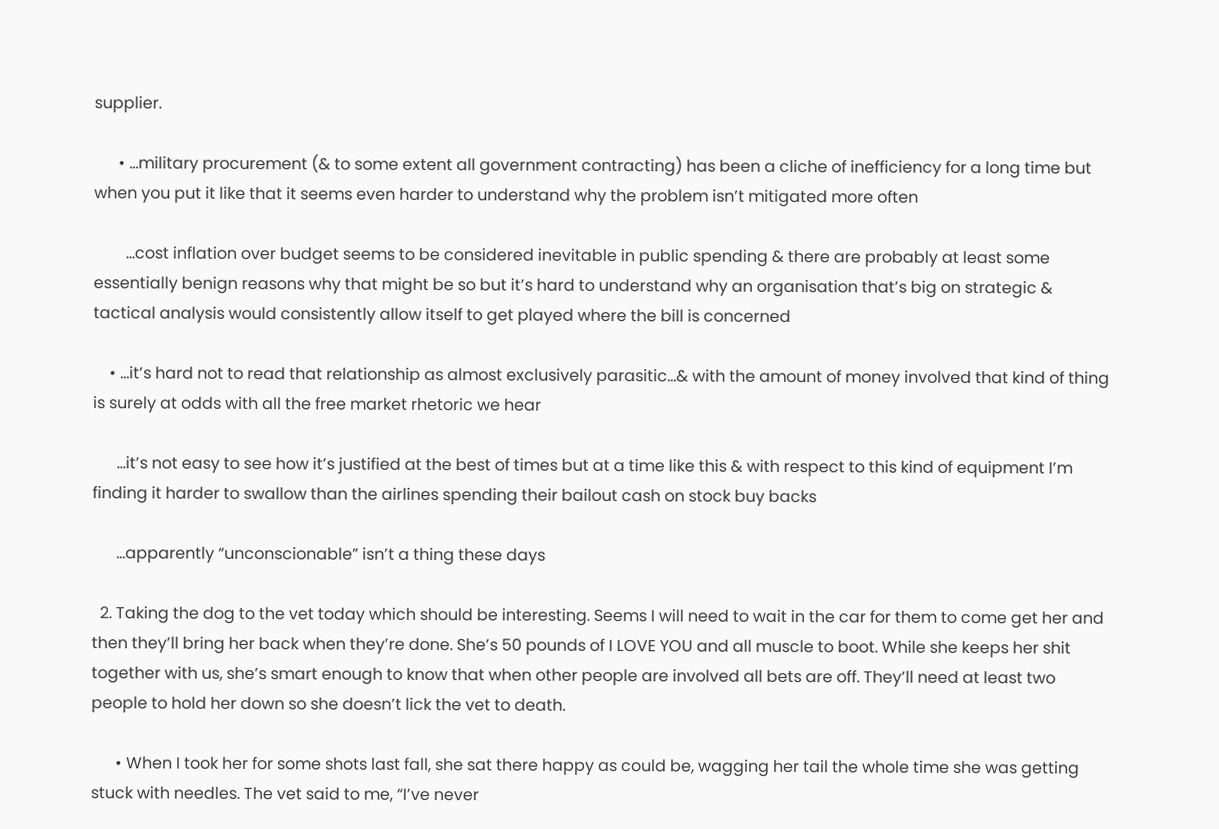supplier.

      • …military procurement (& to some extent all government contracting) has been a cliche of inefficiency for a long time but when you put it like that it seems even harder to understand why the problem isn’t mitigated more often

        …cost inflation over budget seems to be considered inevitable in public spending & there are probably at least some essentially benign reasons why that might be so but it’s hard to understand why an organisation that’s big on strategic & tactical analysis would consistently allow itself to get played where the bill is concerned

    • …it’s hard not to read that relationship as almost exclusively parasitic…& with the amount of money involved that kind of thing is surely at odds with all the free market rhetoric we hear

      …it’s not easy to see how it’s justified at the best of times but at a time like this & with respect to this kind of equipment I’m finding it harder to swallow than the airlines spending their bailout cash on stock buy backs

      …apparently “unconscionable” isn’t a thing these days

  2. Taking the dog to the vet today which should be interesting. Seems I will need to wait in the car for them to come get her and then they’ll bring her back when they’re done. She’s 50 pounds of I LOVE YOU and all muscle to boot. While she keeps her shit together with us, she’s smart enough to know that when other people are involved all bets are off. They’ll need at least two people to hold her down so she doesn’t lick the vet to death.

      • When I took her for some shots last fall, she sat there happy as could be, wagging her tail the whole time she was getting stuck with needles. The vet said to me, “I’ve never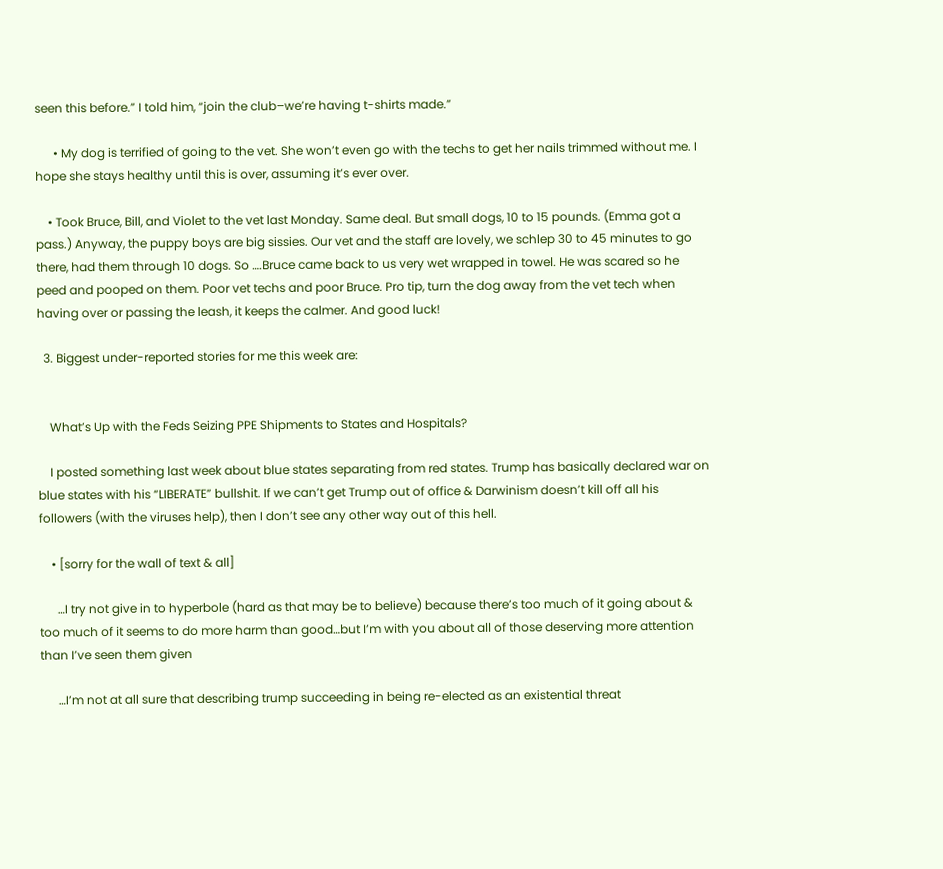seen this before.” I told him, “join the club–we’re having t-shirts made.”

      • My dog is terrified of going to the vet. She won’t even go with the techs to get her nails trimmed without me. I hope she stays healthy until this is over, assuming it’s ever over.

    • Took Bruce, Bill, and Violet to the vet last Monday. Same deal. But small dogs, 10 to 15 pounds. (Emma got a pass.) Anyway, the puppy boys are big sissies. Our vet and the staff are lovely, we schlep 30 to 45 minutes to go there, had them through 10 dogs. So ….Bruce came back to us very wet wrapped in towel. He was scared so he peed and pooped on them. Poor vet techs and poor Bruce. Pro tip, turn the dog away from the vet tech when having over or passing the leash, it keeps the calmer. And good luck!

  3. Biggest under-reported stories for me this week are:


    What’s Up with the Feds Seizing PPE Shipments to States and Hospitals?

    I posted something last week about blue states separating from red states. Trump has basically declared war on blue states with his “LIBERATE” bullshit. If we can’t get Trump out of office & Darwinism doesn’t kill off all his followers (with the viruses help), then I don’t see any other way out of this hell.

    • [sorry for the wall of text & all]

      …I try not give in to hyperbole (hard as that may be to believe) because there’s too much of it going about & too much of it seems to do more harm than good…but I’m with you about all of those deserving more attention than I’ve seen them given

      …I’m not at all sure that describing trump succeeding in being re-elected as an existential threat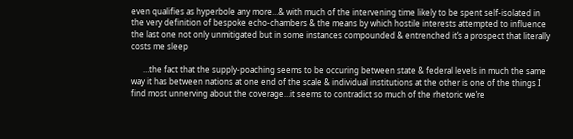even qualifies as hyperbole any more…& with much of the intervening time likely to be spent self-isolated in the very definition of bespoke echo-chambers & the means by which hostile interests attempted to influence the last one not only unmitigated but in some instances compounded & entrenched it’s a prospect that literally costs me sleep

      …the fact that the supply-poaching seems to be occuring between state & federal levels in much the same way it has between nations at one end of the scale & individual institutions at the other is one of the things I find most unnerving about the coverage…it seems to contradict so much of the rhetoric we’re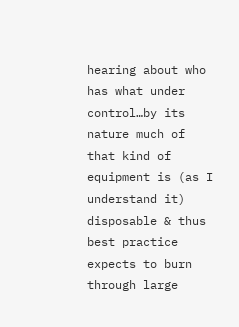hearing about who has what under control…by its nature much of that kind of equipment is (as I understand it) disposable & thus best practice expects to burn through large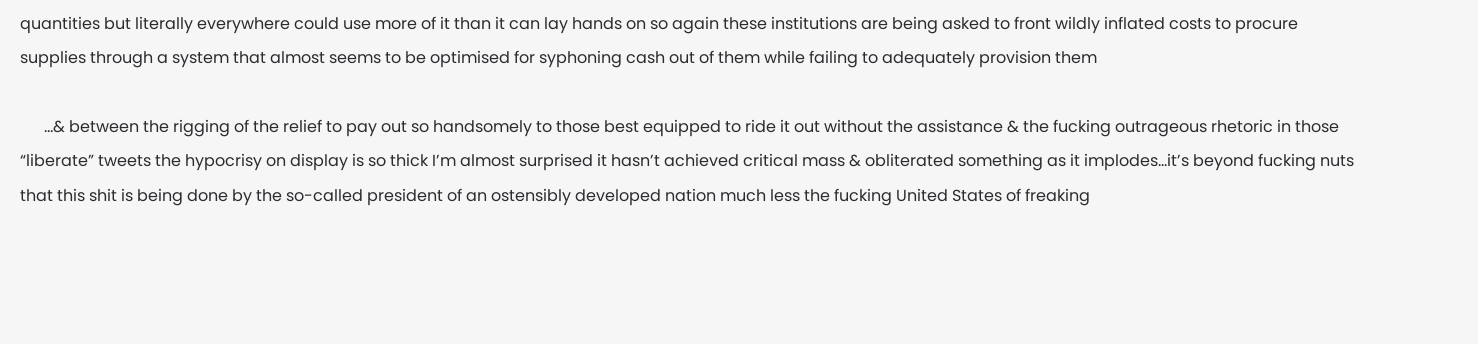quantities but literally everywhere could use more of it than it can lay hands on so again these institutions are being asked to front wildly inflated costs to procure supplies through a system that almost seems to be optimised for syphoning cash out of them while failing to adequately provision them

      …& between the rigging of the relief to pay out so handsomely to those best equipped to ride it out without the assistance & the fucking outrageous rhetoric in those “liberate” tweets the hypocrisy on display is so thick I’m almost surprised it hasn’t achieved critical mass & obliterated something as it implodes…it’s beyond fucking nuts that this shit is being done by the so-called president of an ostensibly developed nation much less the fucking United States of freaking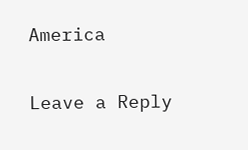America

Leave a Reply